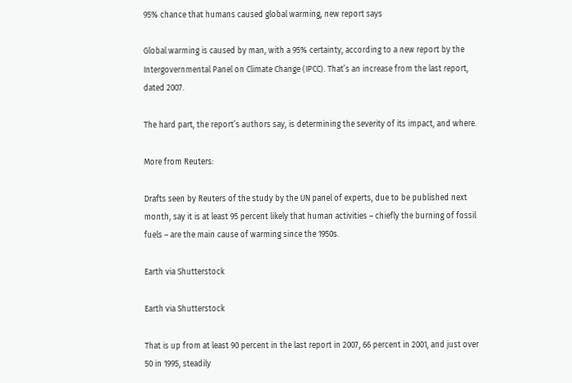95% chance that humans caused global warming, new report says

Global warming is caused by man, with a 95% certainty, according to a new report by the Intergovernmental Panel on Climate Change (IPCC). That’s an increase from the last report, dated 2007.

The hard part, the report’s authors say, is determining the severity of its impact, and where.

More from Reuters:

Drafts seen by Reuters of the study by the UN panel of experts, due to be published next month, say it is at least 95 percent likely that human activities – chiefly the burning of fossil fuels – are the main cause of warming since the 1950s.

Earth via Shutterstock

Earth via Shutterstock

That is up from at least 90 percent in the last report in 2007, 66 percent in 2001, and just over 50 in 1995, steadily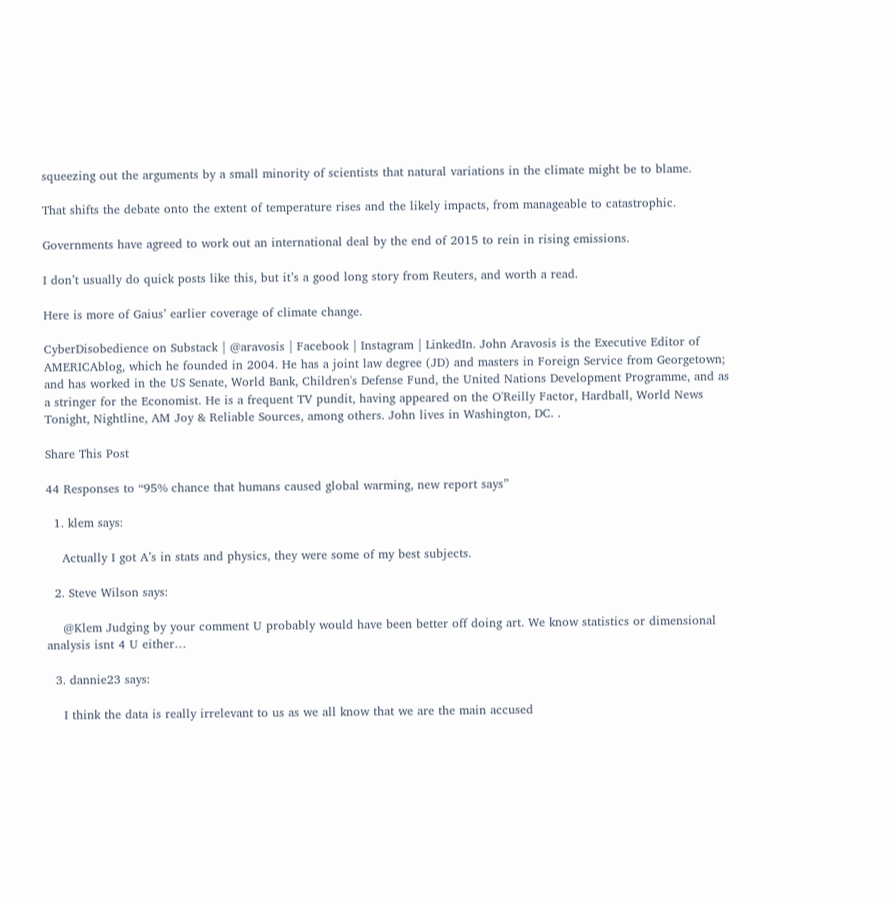squeezing out the arguments by a small minority of scientists that natural variations in the climate might be to blame.

That shifts the debate onto the extent of temperature rises and the likely impacts, from manageable to catastrophic.

Governments have agreed to work out an international deal by the end of 2015 to rein in rising emissions.

I don’t usually do quick posts like this, but it’s a good long story from Reuters, and worth a read.

Here is more of Gaius’ earlier coverage of climate change.

CyberDisobedience on Substack | @aravosis | Facebook | Instagram | LinkedIn. John Aravosis is the Executive Editor of AMERICAblog, which he founded in 2004. He has a joint law degree (JD) and masters in Foreign Service from Georgetown; and has worked in the US Senate, World Bank, Children's Defense Fund, the United Nations Development Programme, and as a stringer for the Economist. He is a frequent TV pundit, having appeared on the O'Reilly Factor, Hardball, World News Tonight, Nightline, AM Joy & Reliable Sources, among others. John lives in Washington, DC. .

Share This Post

44 Responses to “95% chance that humans caused global warming, new report says”

  1. klem says:

    Actually I got A’s in stats and physics, they were some of my best subjects.

  2. Steve Wilson says:

    @Klem Judging by your comment U probably would have been better off doing art. We know statistics or dimensional analysis isnt 4 U either…

  3. dannie23 says:

    I think the data is really irrelevant to us as we all know that we are the main accused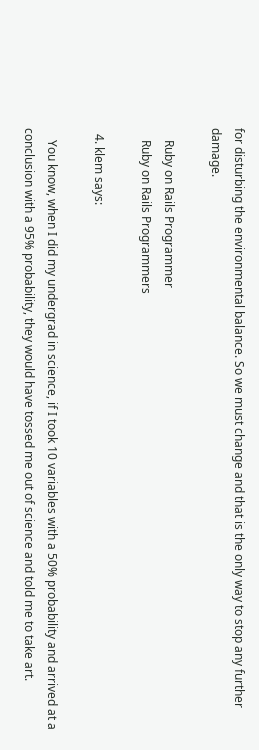for disturbing the environmental balance. So we must change and that is the only way to stop any further damage.

    Ruby on Rails Programmer
    Ruby on Rails Programmers

  4. klem says:

    You know, when I did my undergrad in science, if I took 10 variables with a 50% probability and arrived at a conclusion with a 95% probability, they would have tossed me out of science and told me to take art.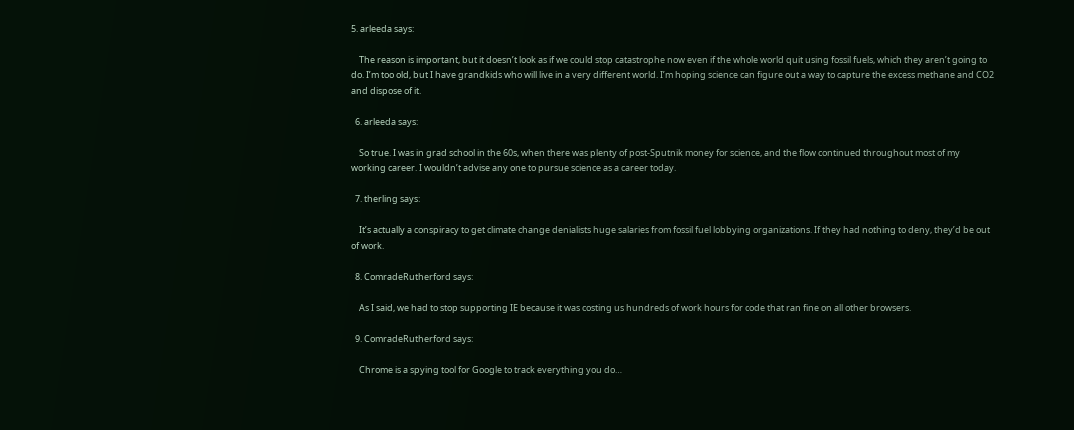5. arleeda says:

    The reason is important, but it doesn’t look as if we could stop catastrophe now even if the whole world quit using fossil fuels, which they aren’t going to do. I’m too old, but I have grandkids who will live in a very different world. I’m hoping science can figure out a way to capture the excess methane and CO2 and dispose of it.

  6. arleeda says:

    So true. I was in grad school in the 60s, when there was plenty of post-Sputnik money for science, and the flow continued throughout most of my working career. I wouldn’t advise any one to pursue science as a career today.

  7. therling says:

    It’s actually a conspiracy to get climate change denialists huge salaries from fossil fuel lobbying organizations. If they had nothing to deny, they’d be out of work.

  8. ComradeRutherford says:

    As I said, we had to stop supporting IE because it was costing us hundreds of work hours for code that ran fine on all other browsers.

  9. ComradeRutherford says:

    Chrome is a spying tool for Google to track everything you do…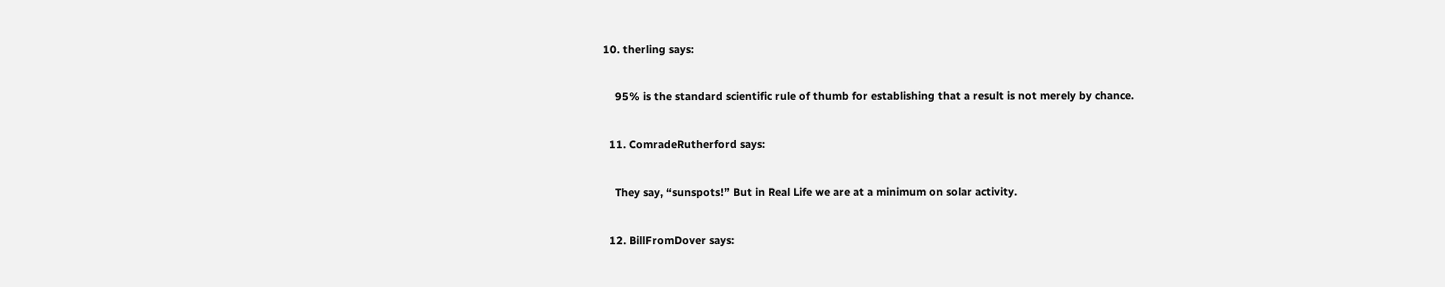10. therling says:

    95% is the standard scientific rule of thumb for establishing that a result is not merely by chance.

  11. ComradeRutherford says:

    They say, “sunspots!” But in Real Life we are at a minimum on solar activity.

  12. BillFromDover says: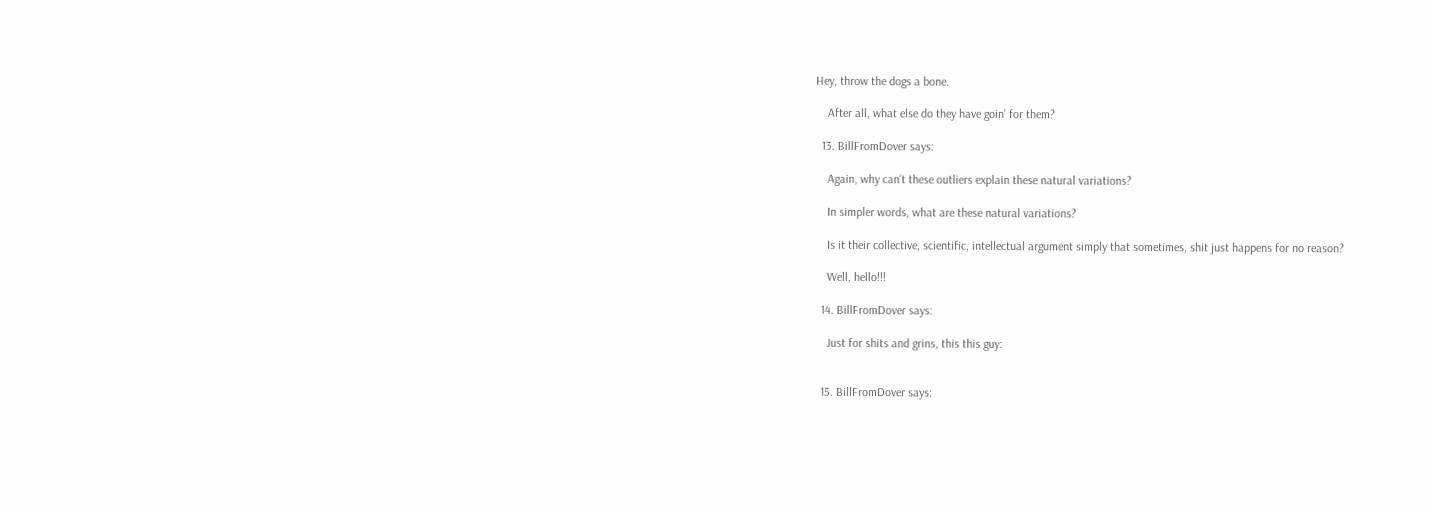Hey, throw the dogs a bone.

    After all, what else do they have goin’ for them?

  13. BillFromDover says:

    Again, why can’t these outliers explain these natural variations?

    In simpler words, what are these natural variations?

    Is it their collective, scientific, intellectual argument simply that sometimes, shit just happens for no reason?

    Well, hello!!!

  14. BillFromDover says:

    Just for shits and grins, this this guy:


  15. BillFromDover says: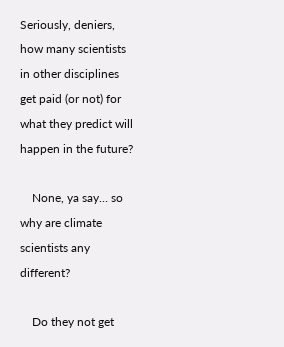Seriously, deniers, how many scientists in other disciplines get paid (or not) for what they predict will happen in the future?

    None, ya say… so why are climate scientists any different?

    Do they not get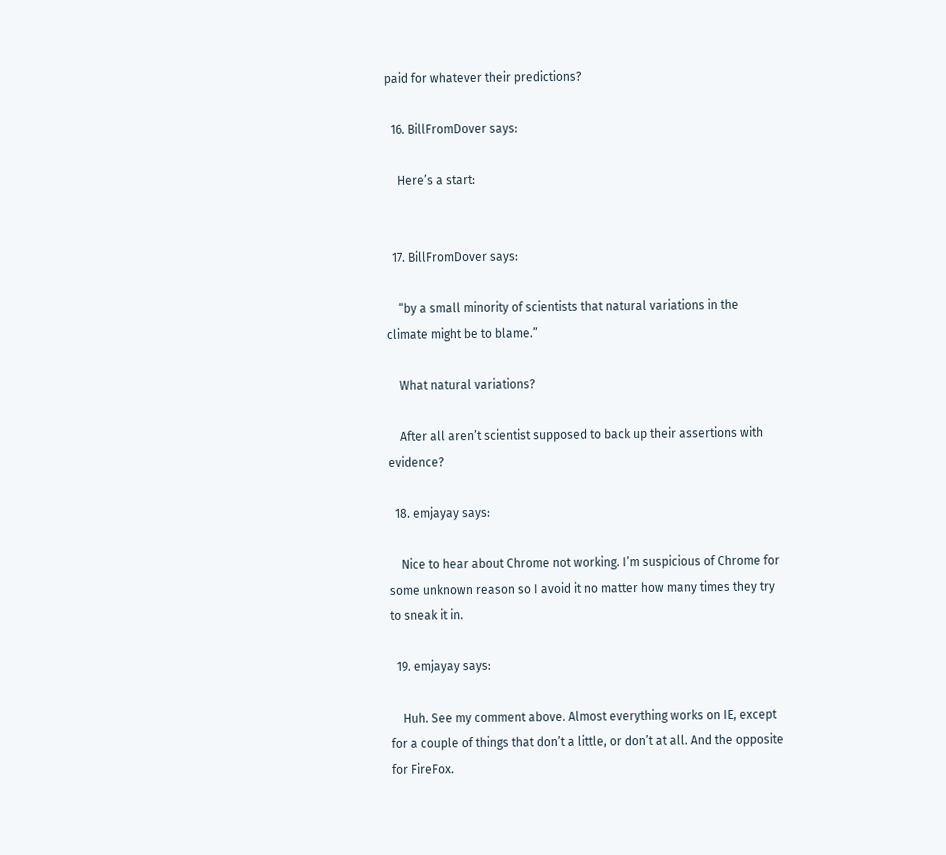paid for whatever their predictions?

  16. BillFromDover says:

    Here’s a start:


  17. BillFromDover says:

    “by a small minority of scientists that natural variations in the climate might be to blame.”

    What natural variations?

    After all aren’t scientist supposed to back up their assertions with evidence?

  18. emjayay says:

    Nice to hear about Chrome not working. I’m suspicious of Chrome for some unknown reason so I avoid it no matter how many times they try to sneak it in.

  19. emjayay says:

    Huh. See my comment above. Almost everything works on IE, except for a couple of things that don’t a little, or don’t at all. And the opposite for FireFox.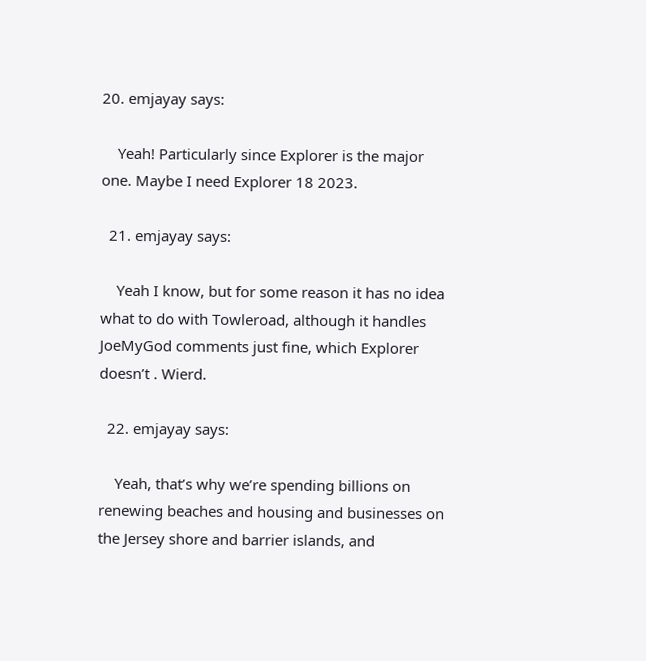20. emjayay says:

    Yeah! Particularly since Explorer is the major one. Maybe I need Explorer 18 2023.

  21. emjayay says:

    Yeah I know, but for some reason it has no idea what to do with Towleroad, although it handles JoeMyGod comments just fine, which Explorer doesn’t . Wierd.

  22. emjayay says:

    Yeah, that’s why we’re spending billions on renewing beaches and housing and businesses on the Jersey shore and barrier islands, and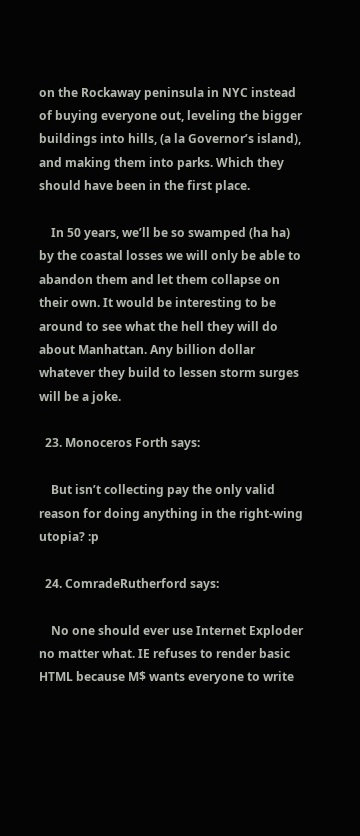on the Rockaway peninsula in NYC instead of buying everyone out, leveling the bigger buildings into hills, (a la Governor’s island), and making them into parks. Which they should have been in the first place.

    In 50 years, we’ll be so swamped (ha ha) by the coastal losses we will only be able to abandon them and let them collapse on their own. It would be interesting to be around to see what the hell they will do about Manhattan. Any billion dollar whatever they build to lessen storm surges will be a joke.

  23. Monoceros Forth says:

    But isn’t collecting pay the only valid reason for doing anything in the right-wing utopia? :p

  24. ComradeRutherford says:

    No one should ever use Internet Exploder no matter what. IE refuses to render basic HTML because M$ wants everyone to write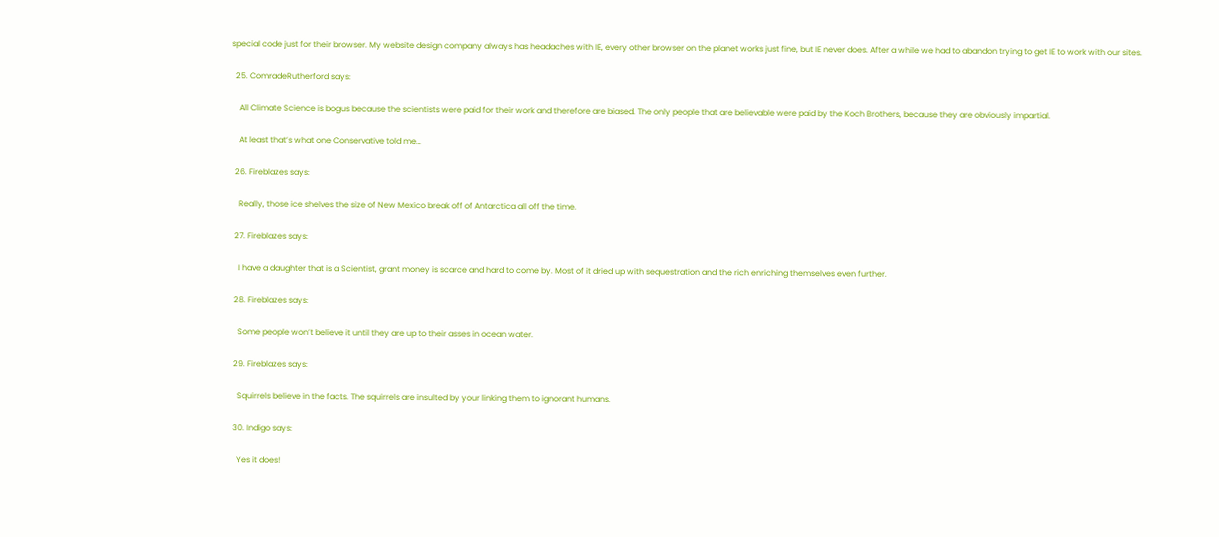special code just for their browser. My website design company always has headaches with IE, every other browser on the planet works just fine, but IE never does. After a while we had to abandon trying to get IE to work with our sites.

  25. ComradeRutherford says:

    All Climate Science is bogus because the scientists were paid for their work and therefore are biased. The only people that are believable were paid by the Koch Brothers, because they are obviously impartial.

    At least that’s what one Conservative told me…

  26. Fireblazes says:

    Really, those ice shelves the size of New Mexico break off of Antarctica all off the time.

  27. Fireblazes says:

    I have a daughter that is a Scientist, grant money is scarce and hard to come by. Most of it dried up with sequestration and the rich enriching themselves even further.

  28. Fireblazes says:

    Some people won’t believe it until they are up to their asses in ocean water.

  29. Fireblazes says:

    Squirrels believe in the facts. The squirrels are insulted by your linking them to ignorant humans.

  30. Indigo says:

    Yes it does!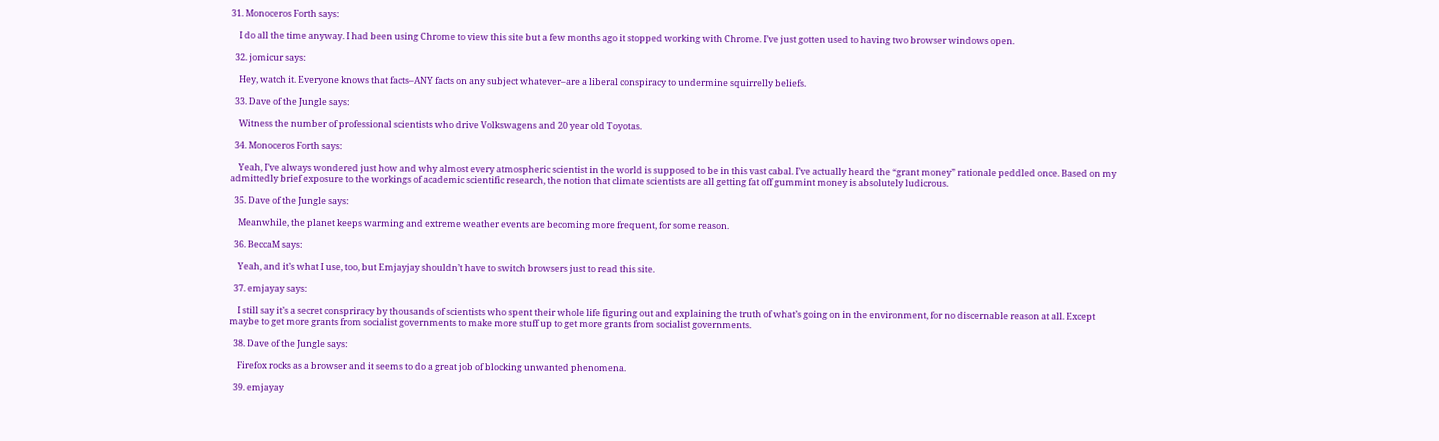31. Monoceros Forth says:

    I do all the time anyway. I had been using Chrome to view this site but a few months ago it stopped working with Chrome. I’ve just gotten used to having two browser windows open.

  32. jomicur says:

    Hey, watch it. Everyone knows that facts–ANY facts on any subject whatever–are a liberal conspiracy to undermine squirrelly beliefs.

  33. Dave of the Jungle says:

    Witness the number of professional scientists who drive Volkswagens and 20 year old Toyotas.

  34. Monoceros Forth says:

    Yeah, I’ve always wondered just how and why almost every atmospheric scientist in the world is supposed to be in this vast cabal. I’ve actually heard the “grant money” rationale peddled once. Based on my admittedly brief exposure to the workings of academic scientific research, the notion that climate scientists are all getting fat off gummint money is absolutely ludicrous.

  35. Dave of the Jungle says:

    Meanwhile, the planet keeps warming and extreme weather events are becoming more frequent, for some reason.

  36. BeccaM says:

    Yeah, and it’s what I use, too, but Emjayjay shouldn’t have to switch browsers just to read this site.

  37. emjayay says:

    I still say it’s a secret conspriracy by thousands of scientists who spent their whole life figuring out and explaining the truth of what’s going on in the environment, for no discernable reason at all. Except maybe to get more grants from socialist governments to make more stuff up to get more grants from socialist governments.

  38. Dave of the Jungle says:

    Firefox rocks as a browser and it seems to do a great job of blocking unwanted phenomena.

  39. emjayay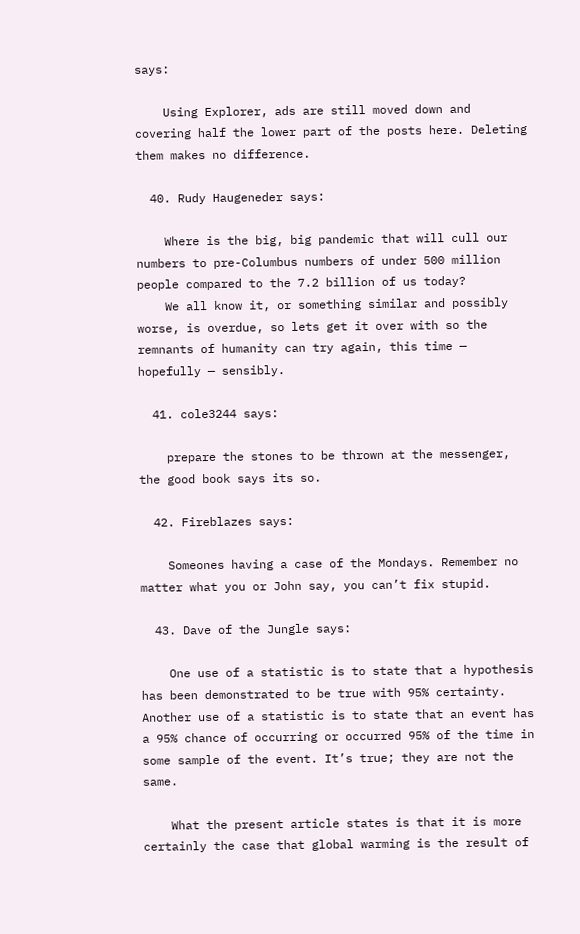says:

    Using Explorer, ads are still moved down and covering half the lower part of the posts here. Deleting them makes no difference.

  40. Rudy Haugeneder says:

    Where is the big, big pandemic that will cull our numbers to pre-Columbus numbers of under 500 million people compared to the 7.2 billion of us today?
    We all know it, or something similar and possibly worse, is overdue, so lets get it over with so the remnants of humanity can try again, this time — hopefully — sensibly.

  41. cole3244 says:

    prepare the stones to be thrown at the messenger, the good book says its so.

  42. Fireblazes says:

    Someones having a case of the Mondays. Remember no matter what you or John say, you can’t fix stupid.

  43. Dave of the Jungle says:

    One use of a statistic is to state that a hypothesis has been demonstrated to be true with 95% certainty. Another use of a statistic is to state that an event has a 95% chance of occurring or occurred 95% of the time in some sample of the event. It’s true; they are not the same.

    What the present article states is that it is more certainly the case that global warming is the result of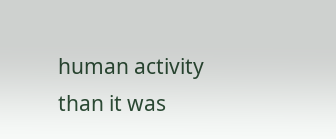human activity than it was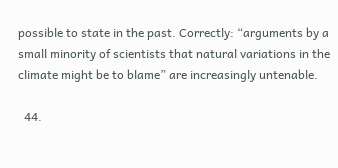possible to state in the past. Correctly: “arguments by a small minority of scientists that natural variations in the climate might be to blame” are increasingly untenable.

  44.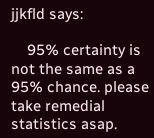jjkfld says:

    95% certainty is not the same as a 95% chance. please take remedial statistics asap.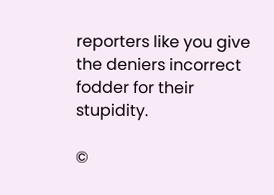reporters like you give the deniers incorrect fodder for their stupidity.

©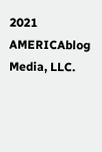2021 AMERICAblog Media, LLC.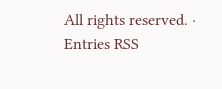All rights reserved. · Entries RSS